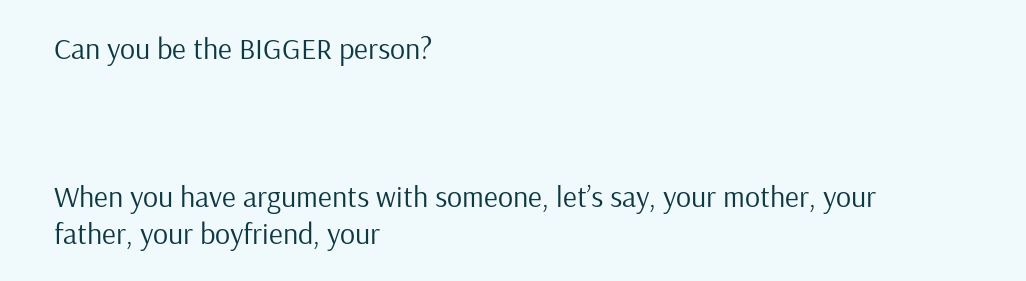Can you be the BIGGER person?



When you have arguments with someone, let’s say, your mother, your father, your boyfriend, your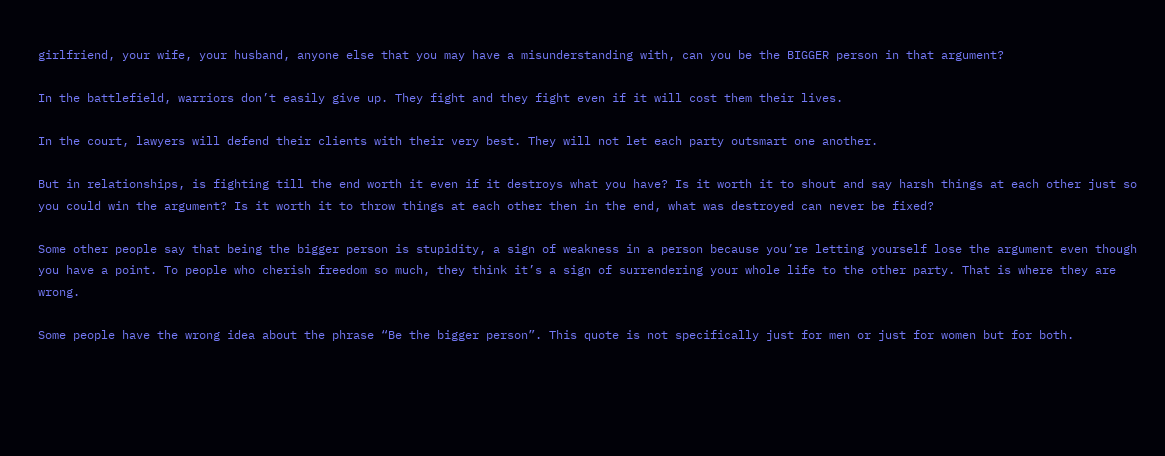girlfriend, your wife, your husband, anyone else that you may have a misunderstanding with, can you be the BIGGER person in that argument?

In the battlefield, warriors don’t easily give up. They fight and they fight even if it will cost them their lives.

In the court, lawyers will defend their clients with their very best. They will not let each party outsmart one another.

But in relationships, is fighting till the end worth it even if it destroys what you have? Is it worth it to shout and say harsh things at each other just so you could win the argument? Is it worth it to throw things at each other then in the end, what was destroyed can never be fixed?

Some other people say that being the bigger person is stupidity, a sign of weakness in a person because you’re letting yourself lose the argument even though you have a point. To people who cherish freedom so much, they think it’s a sign of surrendering your whole life to the other party. That is where they are wrong.

Some people have the wrong idea about the phrase “Be the bigger person”. This quote is not specifically just for men or just for women but for both.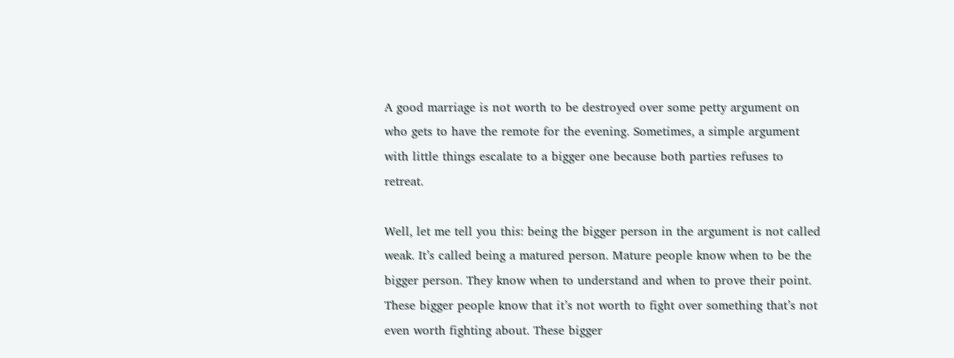A good marriage is not worth to be destroyed over some petty argument on who gets to have the remote for the evening. Sometimes, a simple argument with little things escalate to a bigger one because both parties refuses to retreat.

Well, let me tell you this: being the bigger person in the argument is not called weak. It’s called being a matured person. Mature people know when to be the bigger person. They know when to understand and when to prove their point. These bigger people know that it’s not worth to fight over something that’s not even worth fighting about. These bigger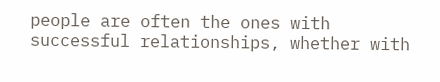people are often the ones with successful relationships, whether with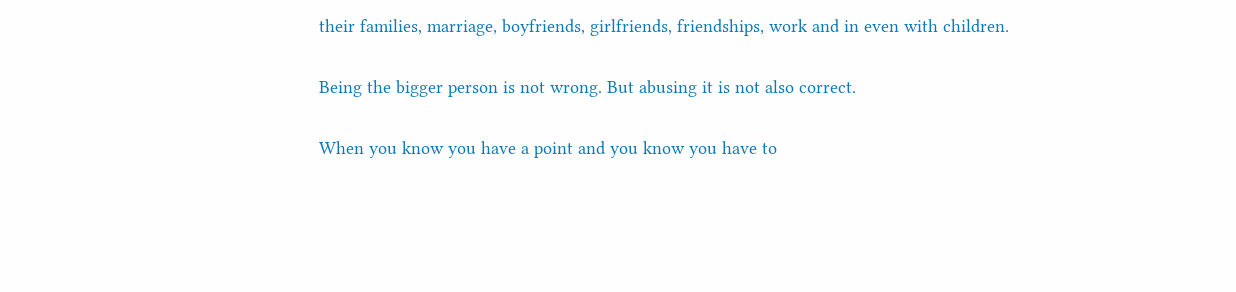their families, marriage, boyfriends, girlfriends, friendships, work and in even with children.

Being the bigger person is not wrong. But abusing it is not also correct.

When you know you have a point and you know you have to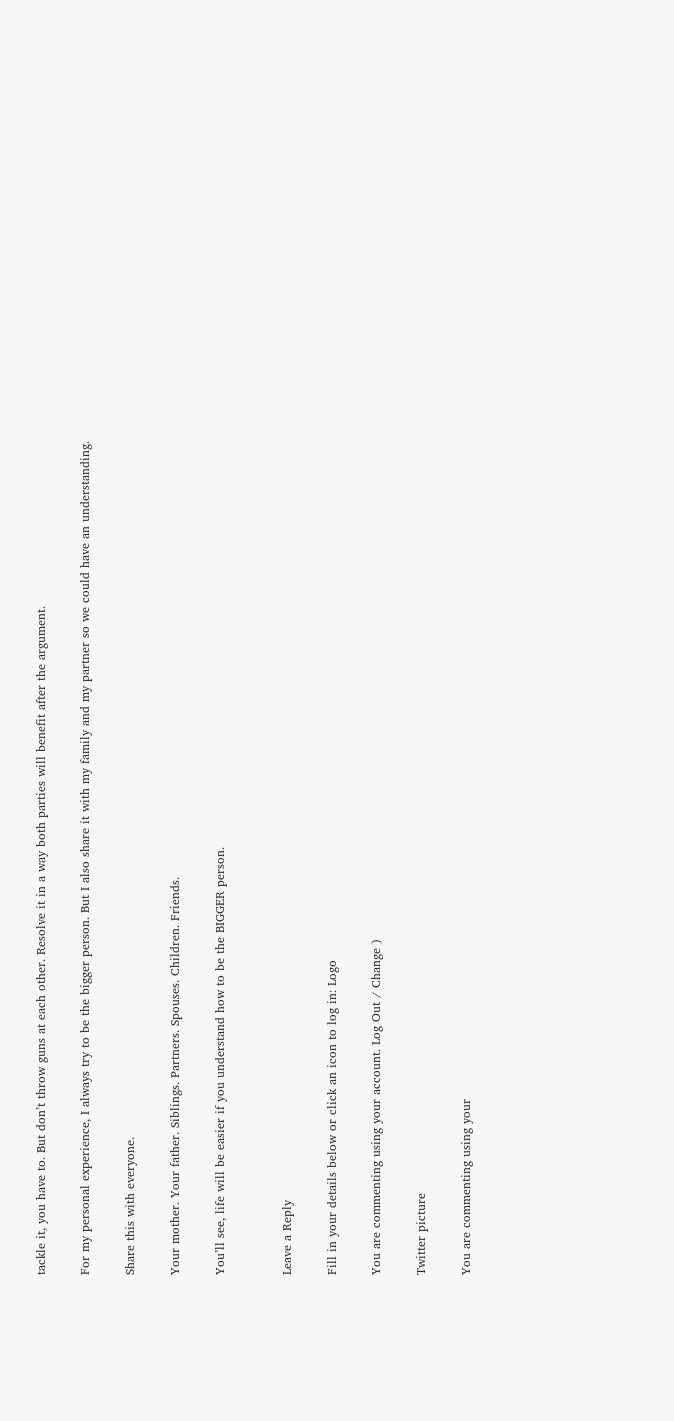tackle it, you have to. But don’t throw guns at each other. Resolve it in a way both parties will benefit after the argument.

For my personal experience, I always try to be the bigger person. But I also share it with my family and my partner so we could have an understanding.

Share this with everyone.

Your mother. Your father. Siblings. Partners. Spouses. Children. Friends.

You’ll see, life will be easier if you understand how to be the BIGGER person.


Leave a Reply

Fill in your details below or click an icon to log in: Logo

You are commenting using your account. Log Out / Change )

Twitter picture

You are commenting using your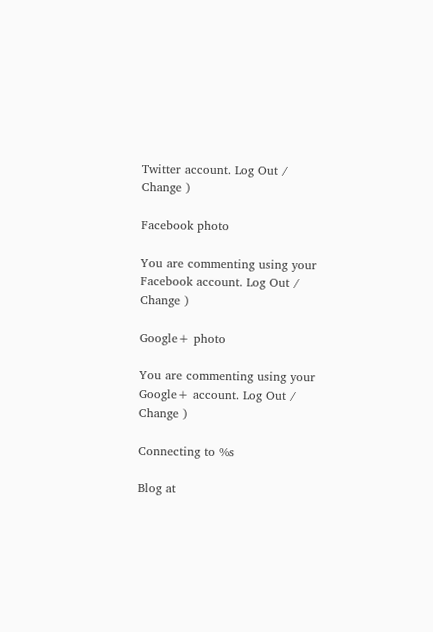Twitter account. Log Out / Change )

Facebook photo

You are commenting using your Facebook account. Log Out / Change )

Google+ photo

You are commenting using your Google+ account. Log Out / Change )

Connecting to %s

Blog at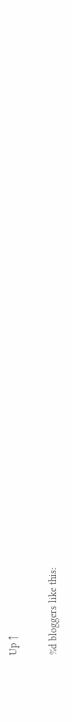Up ↑

%d bloggers like this: